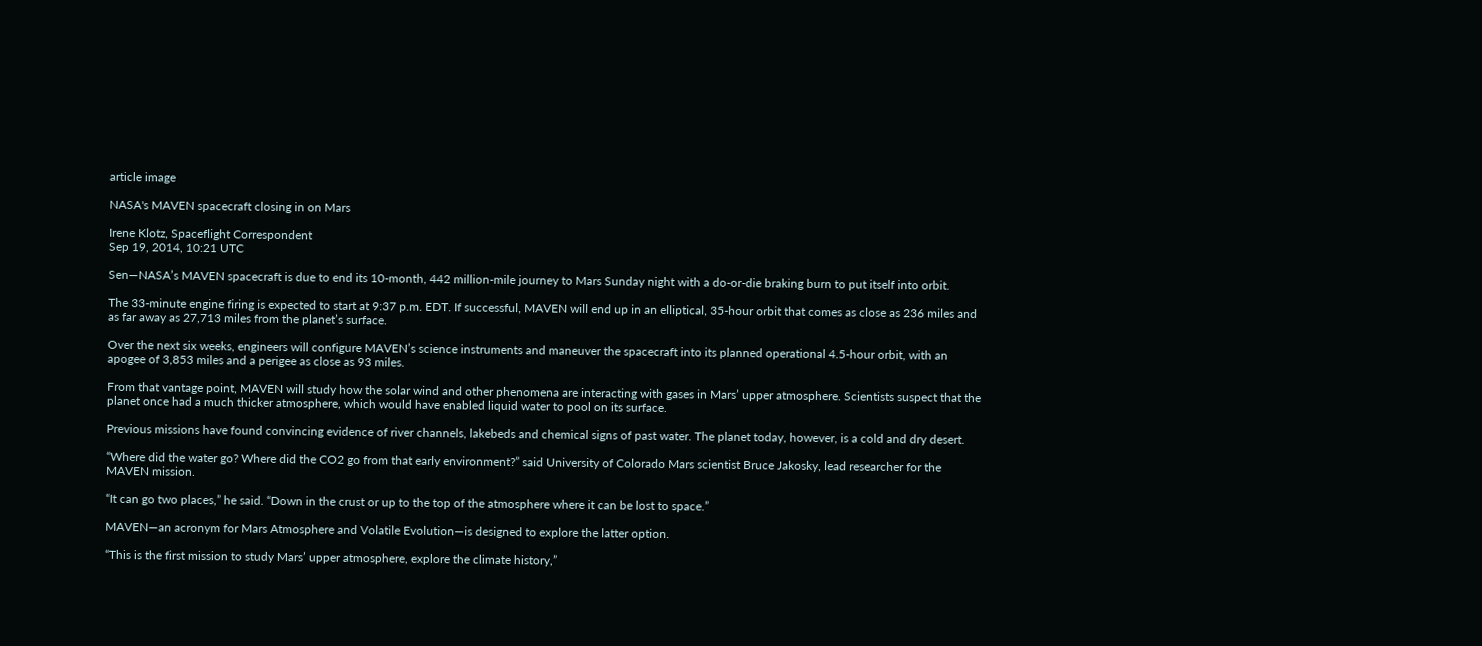article image

NASA's MAVEN spacecraft closing in on Mars

Irene Klotz, Spaceflight Correspondent
Sep 19, 2014, 10:21 UTC

Sen—NASA’s MAVEN spacecraft is due to end its 10-month, 442 million-mile journey to Mars Sunday night with a do-or-die braking burn to put itself into orbit.

The 33-minute engine firing is expected to start at 9:37 p.m. EDT. If successful, MAVEN will end up in an elliptical, 35-hour orbit that comes as close as 236 miles and as far away as 27,713 miles from the planet’s surface.

Over the next six weeks, engineers will configure MAVEN’s science instruments and maneuver the spacecraft into its planned operational 4.5-hour orbit, with an apogee of 3,853 miles and a perigee as close as 93 miles.

From that vantage point, MAVEN will study how the solar wind and other phenomena are interacting with gases in Mars’ upper atmosphere. Scientists suspect that the planet once had a much thicker atmosphere, which would have enabled liquid water to pool on its surface.

Previous missions have found convincing evidence of river channels, lakebeds and chemical signs of past water. The planet today, however, is a cold and dry desert.

“Where did the water go? Where did the CO2 go from that early environment?” said University of Colorado Mars scientist Bruce Jakosky, lead researcher for the MAVEN mission.

“It can go two places,” he said. “Down in the crust or up to the top of the atmosphere where it can be lost to space.”

MAVEN—an acronym for Mars Atmosphere and Volatile Evolution—is designed to explore the latter option.

“This is the first mission to study Mars’ upper atmosphere, explore the climate history,”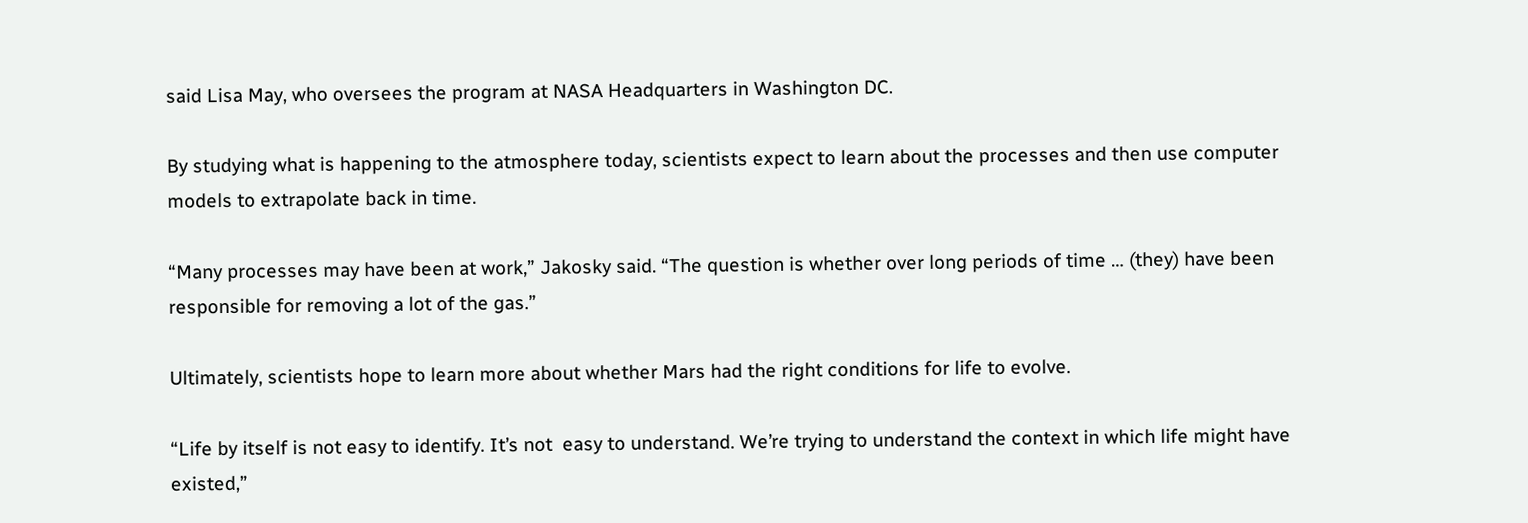said Lisa May, who oversees the program at NASA Headquarters in Washington DC.

By studying what is happening to the atmosphere today, scientists expect to learn about the processes and then use computer models to extrapolate back in time.

“Many processes may have been at work,” Jakosky said. “The question is whether over long periods of time … (they) have been responsible for removing a lot of the gas.”

Ultimately, scientists hope to learn more about whether Mars had the right conditions for life to evolve.

“Life by itself is not easy to identify. It’s not  easy to understand. We’re trying to understand the context in which life might have existed,”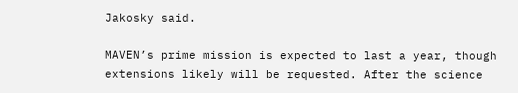Jakosky said.

MAVEN’s prime mission is expected to last a year, though extensions likely will be requested. After the science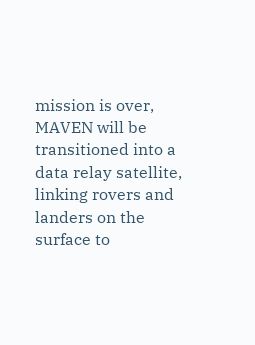mission is over, MAVEN will be transitioned into a data relay satellite, linking rovers and landers on the surface to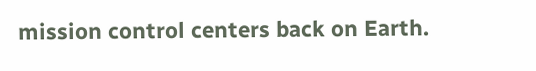mission control centers back on Earth.